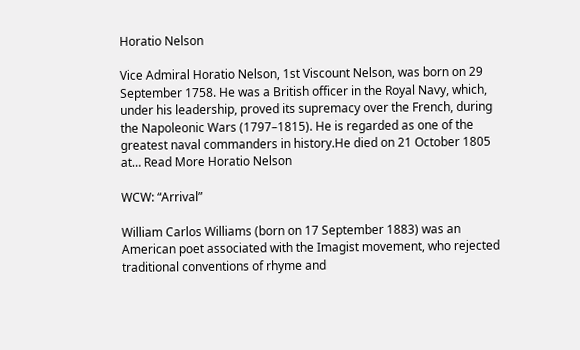Horatio Nelson

Vice Admiral Horatio Nelson, 1st Viscount Nelson, was born on 29 September 1758. He was a British officer in the Royal Navy, which, under his leadership, proved its supremacy over the French, during the Napoleonic Wars (1797–1815). He is regarded as one of the greatest naval commanders in history.He died on 21 October 1805 at… Read More Horatio Nelson

WCW: “Arrival”

William Carlos Williams (born on 17 September 1883) was an American poet associated with the Imagist movement, who rejected traditional conventions of rhyme and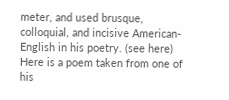meter, and used brusque, colloquial, and incisive American-English in his poetry. (see here) Here is a poem taken from one of his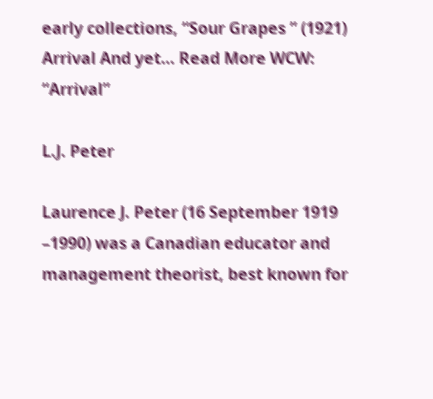early collections, “Sour Grapes ” (1921) Arrival And yet… Read More WCW: “Arrival”

L.J. Peter

Laurence J. Peter (16 September 1919 –1990) was a Canadian educator and management theorist, best known for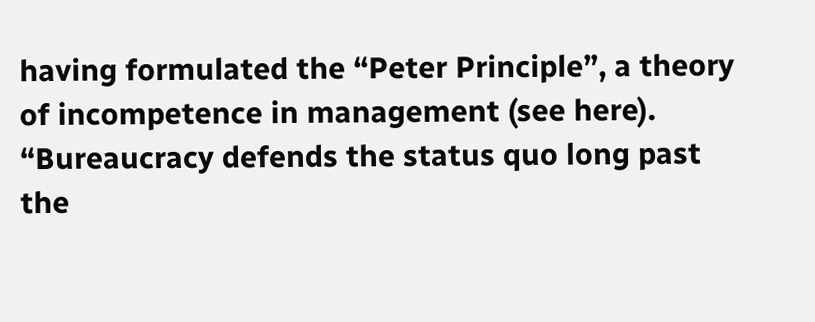having formulated the “Peter Principle”, a theory of incompetence in management (see here).  “Bureaucracy defends the status quo long past the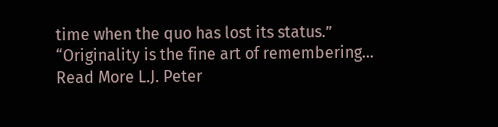time when the quo has lost its status.”  “Originality is the fine art of remembering… Read More L.J. Peter